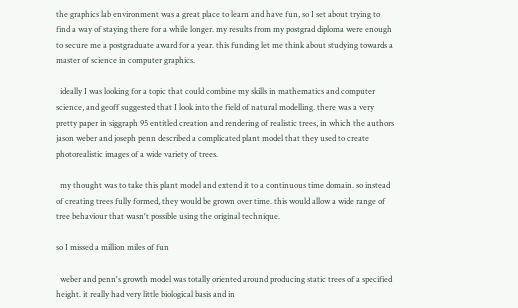the graphics lab environment was a great place to learn and have fun, so I set about trying to find a way of staying there for a while longer. my results from my postgrad diploma were enough to secure me a postgraduate award for a year. this funding let me think about studying towards a master of science in computer graphics.

  ideally I was looking for a topic that could combine my skills in mathematics and computer science, and geoff suggested that I look into the field of natural modelling. there was a very pretty paper in siggraph 95 entitled creation and rendering of realistic trees, in which the authors jason weber and joseph penn described a complicated plant model that they used to create photorealistic images of a wide variety of trees.

  my thought was to take this plant model and extend it to a continuous time domain. so instead of creating trees fully formed, they would be grown over time. this would allow a wide range of tree behaviour that wasn't possible using the original technique.

so I missed a million miles of fun

  weber and penn's growth model was totally oriented around producing static trees of a specified height. it really had very little biological basis and in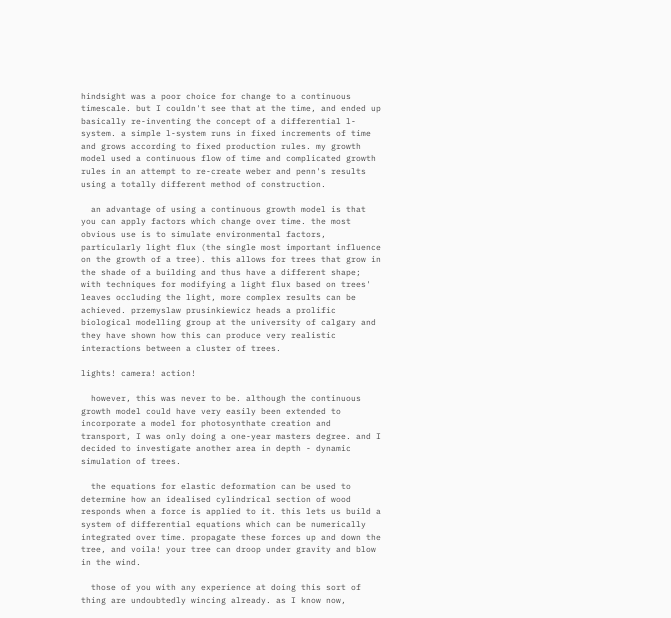hindsight was a poor choice for change to a continuous timescale. but I couldn't see that at the time, and ended up basically re-inventing the concept of a differential l-system. a simple l-system runs in fixed increments of time and grows according to fixed production rules. my growth model used a continuous flow of time and complicated growth rules in an attempt to re-create weber and penn's results using a totally different method of construction.

  an advantage of using a continuous growth model is that you can apply factors which change over time. the most obvious use is to simulate environmental factors, particularly light flux (the single most important influence on the growth of a tree). this allows for trees that grow in the shade of a building and thus have a different shape; with techniques for modifying a light flux based on trees' leaves occluding the light, more complex results can be achieved. przemyslaw prusinkiewicz heads a prolific biological modelling group at the university of calgary and they have shown how this can produce very realistic interactions between a cluster of trees.

lights! camera! action!

  however, this was never to be. although the continuous growth model could have very easily been extended to incorporate a model for photosynthate creation and transport, I was only doing a one-year masters degree. and I decided to investigate another area in depth - dynamic simulation of trees.

  the equations for elastic deformation can be used to determine how an idealised cylindrical section of wood responds when a force is applied to it. this lets us build a system of differential equations which can be numerically integrated over time. propagate these forces up and down the tree, and voila! your tree can droop under gravity and blow in the wind.

  those of you with any experience at doing this sort of thing are undoubtedly wincing already. as I know now,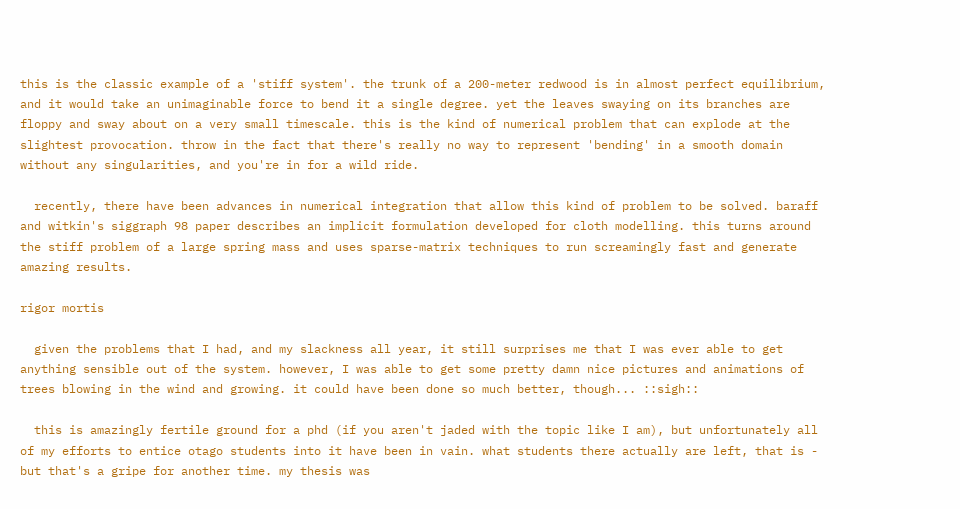this is the classic example of a 'stiff system'. the trunk of a 200-meter redwood is in almost perfect equilibrium, and it would take an unimaginable force to bend it a single degree. yet the leaves swaying on its branches are floppy and sway about on a very small timescale. this is the kind of numerical problem that can explode at the slightest provocation. throw in the fact that there's really no way to represent 'bending' in a smooth domain without any singularities, and you're in for a wild ride.

  recently, there have been advances in numerical integration that allow this kind of problem to be solved. baraff and witkin's siggraph 98 paper describes an implicit formulation developed for cloth modelling. this turns around the stiff problem of a large spring mass and uses sparse-matrix techniques to run screamingly fast and generate amazing results.

rigor mortis

  given the problems that I had, and my slackness all year, it still surprises me that I was ever able to get anything sensible out of the system. however, I was able to get some pretty damn nice pictures and animations of trees blowing in the wind and growing. it could have been done so much better, though... ::sigh::

  this is amazingly fertile ground for a phd (if you aren't jaded with the topic like I am), but unfortunately all of my efforts to entice otago students into it have been in vain. what students there actually are left, that is - but that's a gripe for another time. my thesis was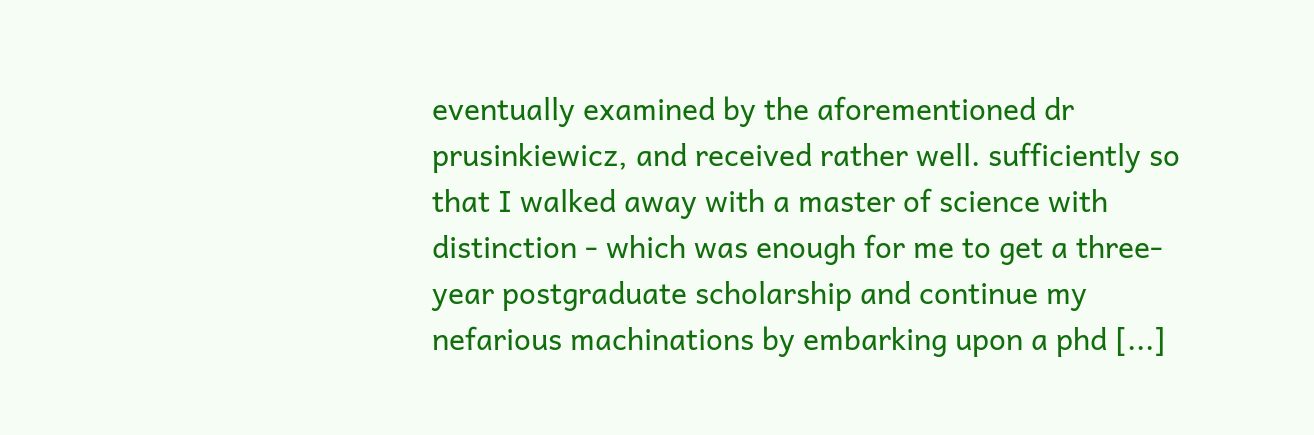eventually examined by the aforementioned dr prusinkiewicz, and received rather well. sufficiently so that I walked away with a master of science with distinction - which was enough for me to get a three-year postgraduate scholarship and continue my nefarious machinations by embarking upon a phd [...]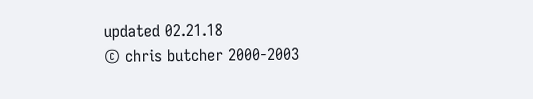updated 02.21.18
© chris butcher 2000-2003